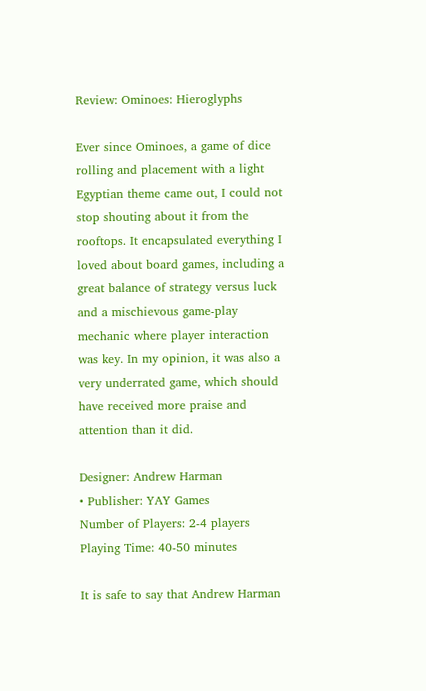Review: Ominoes: Hieroglyphs

Ever since Ominoes, a game of dice rolling and placement with a light Egyptian theme came out, I could not stop shouting about it from the rooftops. It encapsulated everything I loved about board games, including a great balance of strategy versus luck and a mischievous game-play mechanic where player interaction was key. In my opinion, it was also a very underrated game, which should have received more praise and attention than it did.

Designer: Andrew Harman
• Publisher: YAY Games
Number of Players: 2-4 players
Playing Time: 40-50 minutes

It is safe to say that Andrew Harman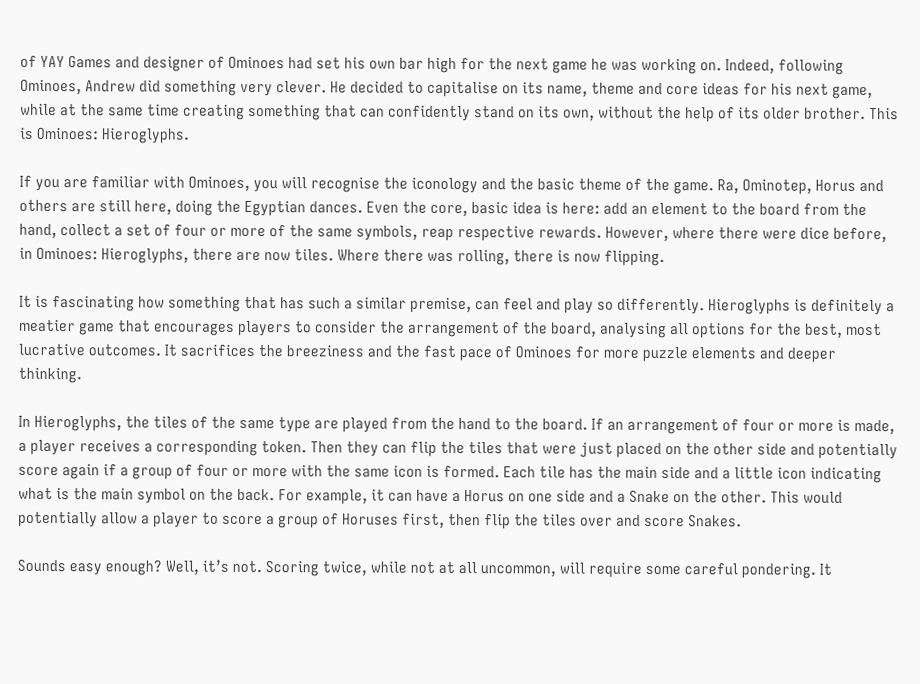of YAY Games and designer of Ominoes had set his own bar high for the next game he was working on. Indeed, following Ominoes, Andrew did something very clever. He decided to capitalise on its name, theme and core ideas for his next game, while at the same time creating something that can confidently stand on its own, without the help of its older brother. This is Ominoes: Hieroglyphs.

If you are familiar with Ominoes, you will recognise the iconology and the basic theme of the game. Ra, Ominotep, Horus and others are still here, doing the Egyptian dances. Even the core, basic idea is here: add an element to the board from the hand, collect a set of four or more of the same symbols, reap respective rewards. However, where there were dice before, in Ominoes: Hieroglyphs, there are now tiles. Where there was rolling, there is now flipping.

It is fascinating how something that has such a similar premise, can feel and play so differently. Hieroglyphs is definitely a meatier game that encourages players to consider the arrangement of the board, analysing all options for the best, most lucrative outcomes. It sacrifices the breeziness and the fast pace of Ominoes for more puzzle elements and deeper thinking.

In Hieroglyphs, the tiles of the same type are played from the hand to the board. If an arrangement of four or more is made, a player receives a corresponding token. Then they can flip the tiles that were just placed on the other side and potentially score again if a group of four or more with the same icon is formed. Each tile has the main side and a little icon indicating what is the main symbol on the back. For example, it can have a Horus on one side and a Snake on the other. This would potentially allow a player to score a group of Horuses first, then flip the tiles over and score Snakes.

Sounds easy enough? Well, it’s not. Scoring twice, while not at all uncommon, will require some careful pondering. It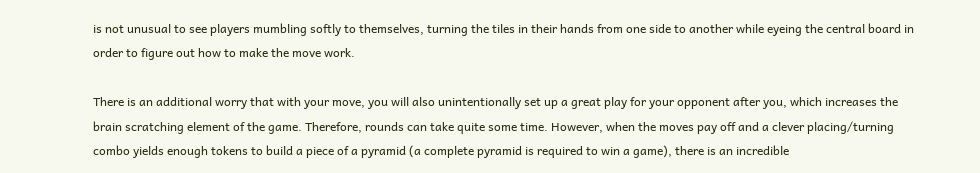is not unusual to see players mumbling softly to themselves, turning the tiles in their hands from one side to another while eyeing the central board in order to figure out how to make the move work.

There is an additional worry that with your move, you will also unintentionally set up a great play for your opponent after you, which increases the brain scratching element of the game. Therefore, rounds can take quite some time. However, when the moves pay off and a clever placing/turning combo yields enough tokens to build a piece of a pyramid (a complete pyramid is required to win a game), there is an incredible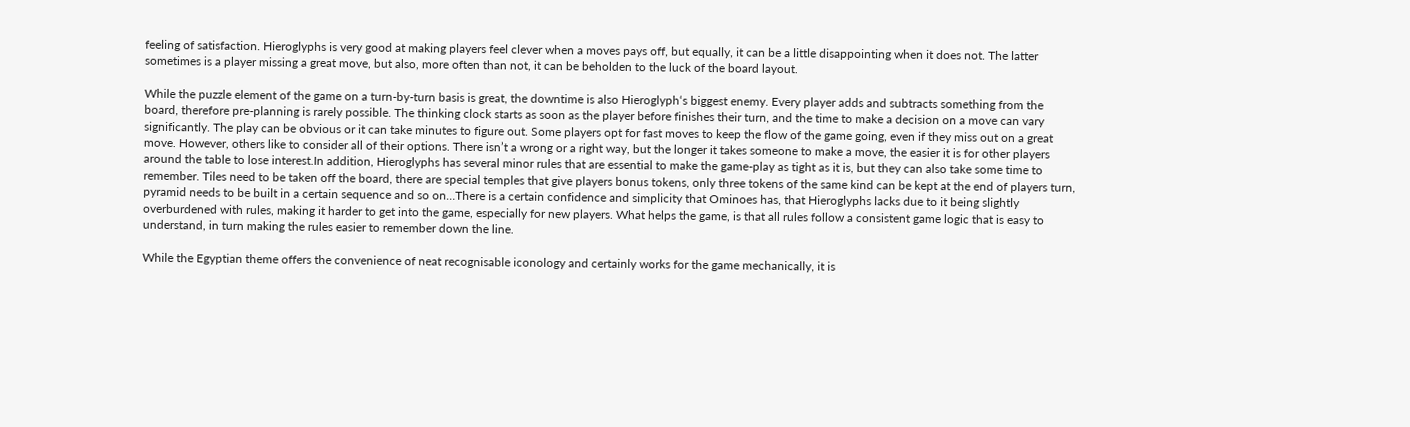feeling of satisfaction. Hieroglyphs is very good at making players feel clever when a moves pays off, but equally, it can be a little disappointing when it does not. The latter sometimes is a player missing a great move, but also, more often than not, it can be beholden to the luck of the board layout.

While the puzzle element of the game on a turn-by-turn basis is great, the downtime is also Hieroglyph‘s biggest enemy. Every player adds and subtracts something from the board, therefore pre-planning is rarely possible. The thinking clock starts as soon as the player before finishes their turn, and the time to make a decision on a move can vary significantly. The play can be obvious or it can take minutes to figure out. Some players opt for fast moves to keep the flow of the game going, even if they miss out on a great move. However, others like to consider all of their options. There isn’t a wrong or a right way, but the longer it takes someone to make a move, the easier it is for other players around the table to lose interest.In addition, Hieroglyphs has several minor rules that are essential to make the game-play as tight as it is, but they can also take some time to remember. Tiles need to be taken off the board, there are special temples that give players bonus tokens, only three tokens of the same kind can be kept at the end of players turn, pyramid needs to be built in a certain sequence and so on…There is a certain confidence and simplicity that Ominoes has, that Hieroglyphs lacks due to it being slightly overburdened with rules, making it harder to get into the game, especially for new players. What helps the game, is that all rules follow a consistent game logic that is easy to understand, in turn making the rules easier to remember down the line.

While the Egyptian theme offers the convenience of neat recognisable iconology and certainly works for the game mechanically, it is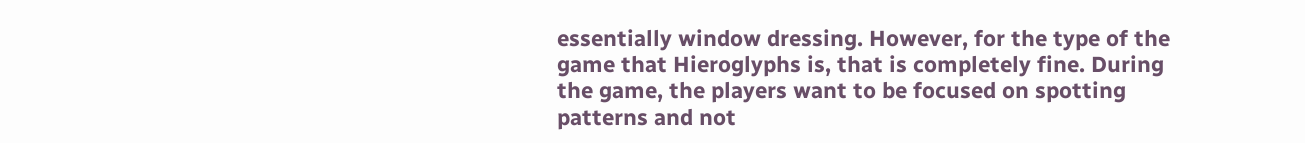essentially window dressing. However, for the type of the game that Hieroglyphs is, that is completely fine. During the game, the players want to be focused on spotting patterns and not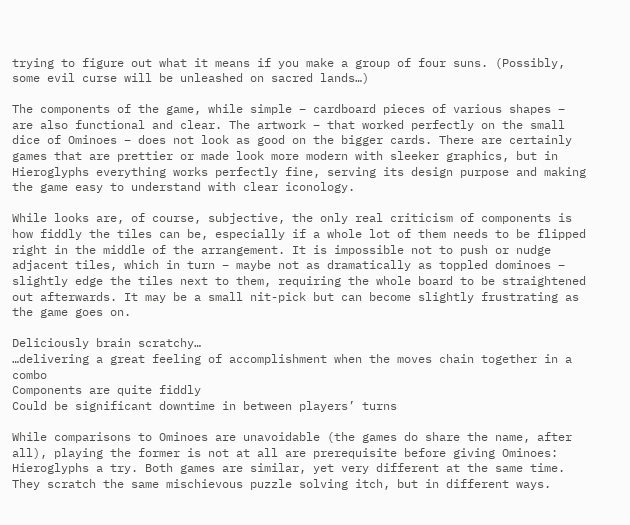trying to figure out what it means if you make a group of four suns. (Possibly, some evil curse will be unleashed on sacred lands…)

The components of the game, while simple – cardboard pieces of various shapes – are also functional and clear. The artwork – that worked perfectly on the small dice of Ominoes – does not look as good on the bigger cards. There are certainly games that are prettier or made look more modern with sleeker graphics, but in Hieroglyphs everything works perfectly fine, serving its design purpose and making the game easy to understand with clear iconology.

While looks are, of course, subjective, the only real criticism of components is how fiddly the tiles can be, especially if a whole lot of them needs to be flipped right in the middle of the arrangement. It is impossible not to push or nudge adjacent tiles, which in turn – maybe not as dramatically as toppled dominoes – slightly edge the tiles next to them, requiring the whole board to be straightened out afterwards. It may be a small nit-pick but can become slightly frustrating as the game goes on.

Deliciously brain scratchy…
…delivering a great feeling of accomplishment when the moves chain together in a combo
Components are quite fiddly
Could be significant downtime in between players’ turns

While comparisons to Ominoes are unavoidable (the games do share the name, after all), playing the former is not at all are prerequisite before giving Ominoes: Hieroglyphs a try. Both games are similar, yet very different at the same time. They scratch the same mischievous puzzle solving itch, but in different ways.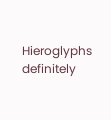Hieroglyphs definitely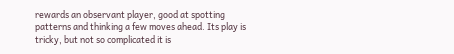rewards an observant player, good at spotting patterns and thinking a few moves ahead. Its play is tricky, but not so complicated it is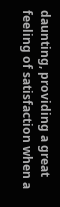daunting, providing a great feeling of satisfaction when a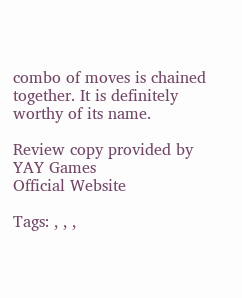combo of moves is chained together. It is definitely worthy of its name.

Review copy provided by YAY Games
Official Website

Tags: , , ,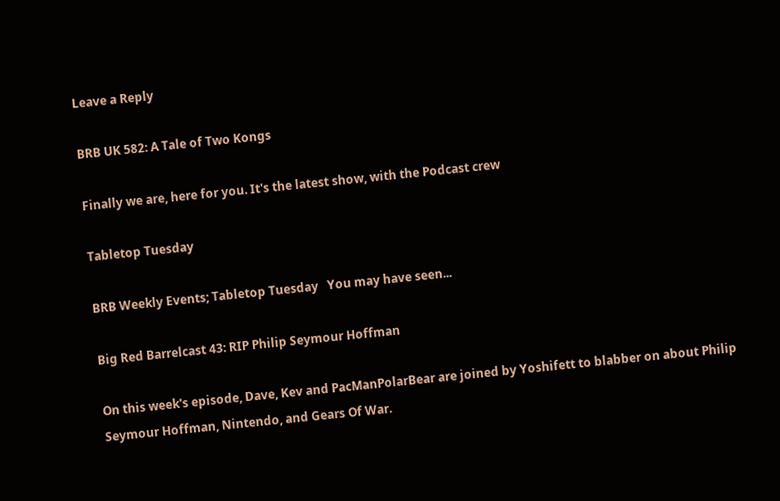Leave a Reply

BRB UK 582: A Tale of Two Kongs

Finally we are, here for you. It's the latest show, with the Podcast crew

Tabletop Tuesday

BRB Weekly Events; Tabletop Tuesday   You may have seen...

Big Red Barrelcast 43: RIP Philip Seymour Hoffman

On this week's episode, Dave, Kev and PacManPolarBear are joined by Yoshifett to blabber on about Philip Seymour Hoffman, Nintendo, and Gears Of War.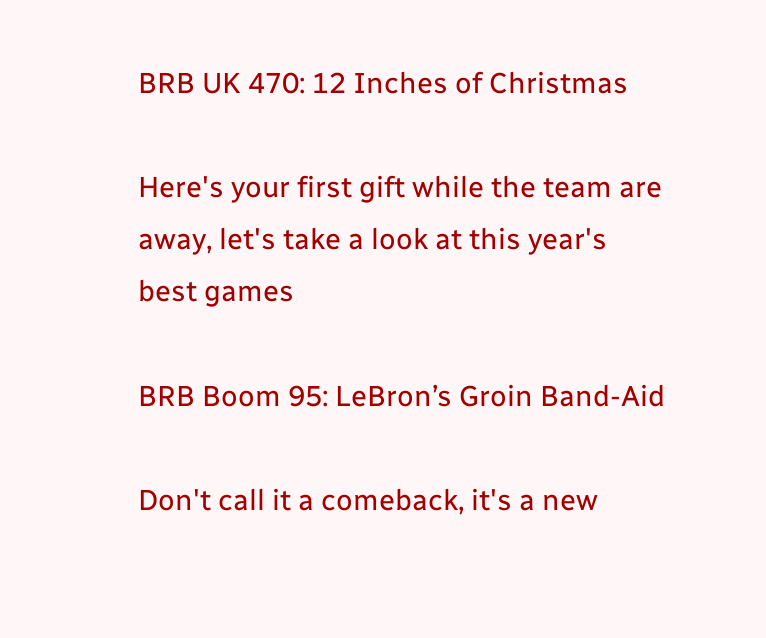BRB UK 470: 12 Inches of Christmas

Here's your first gift while the team are away, let's take a look at this year's best games

BRB Boom 95: LeBron’s Groin Band-Aid

Don't call it a comeback, it's a new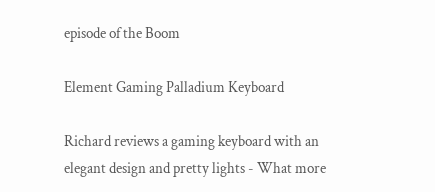episode of the Boom

Element Gaming Palladium Keyboard

Richard reviews a gaming keyboard with an elegant design and pretty lights - What more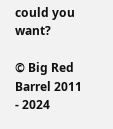could you want?

© Big Red Barrel 2011 - 2024